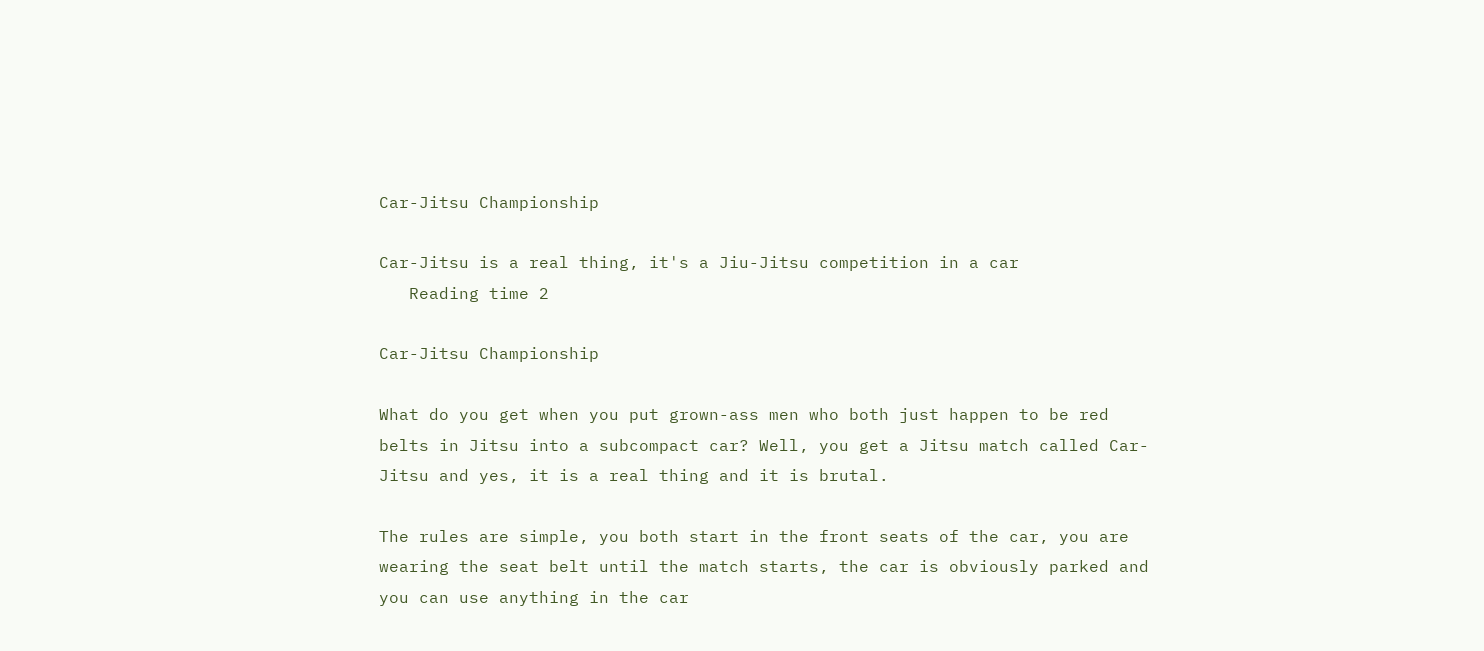Car-Jitsu Championship

Car-Jitsu is a real thing, it's a Jiu-Jitsu competition in a car
   Reading time 2

Car-Jitsu Championship

What do you get when you put grown-ass men who both just happen to be red belts in Jitsu into a subcompact car? Well, you get a Jitsu match called Car-Jitsu and yes, it is a real thing and it is brutal.

The rules are simple, you both start in the front seats of the car, you are wearing the seat belt until the match starts, the car is obviously parked and you can use anything in the car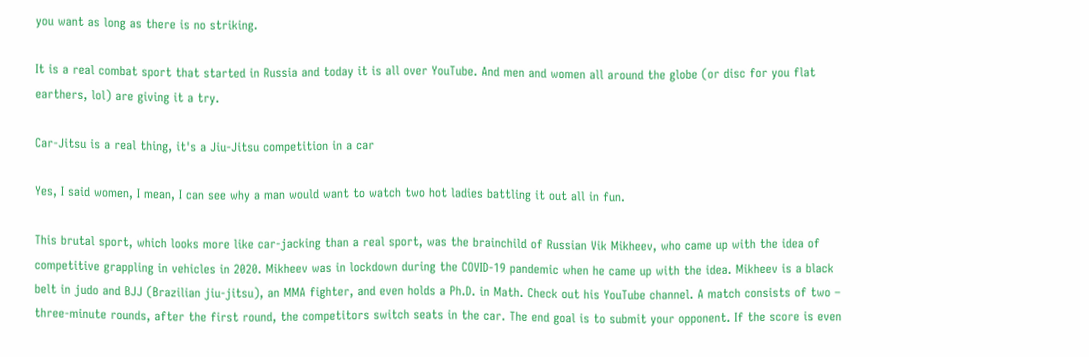you want as long as there is no striking.

It is a real combat sport that started in Russia and today it is all over YouTube. And men and women all around the globe (or disc for you flat earthers, lol) are giving it a try.

Car-Jitsu is a real thing, it's a Jiu-Jitsu competition in a car

Yes, I said women, I mean, I can see why a man would want to watch two hot ladies battling it out all in fun.

This brutal sport, which looks more like car-jacking than a real sport, was the brainchild of Russian Vik Mikheev, who came up with the idea of competitive grappling in vehicles in 2020. Mikheev was in lockdown during the COVID-19 pandemic when he came up with the idea. Mikheev is a black belt in judo and BJJ (Brazilian jiu-jitsu), an MMA fighter, and even holds a Ph.D. in Math. Check out his YouTube channel. A match consists of two – three-minute rounds, after the first round, the competitors switch seats in the car. The end goal is to submit your opponent. If the score is even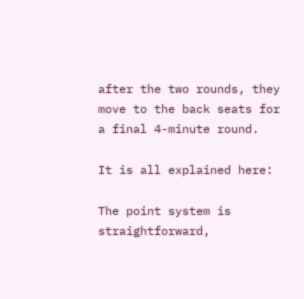after the two rounds, they move to the back seats for a final 4-minute round.

It is all explained here:

The point system is straightforward,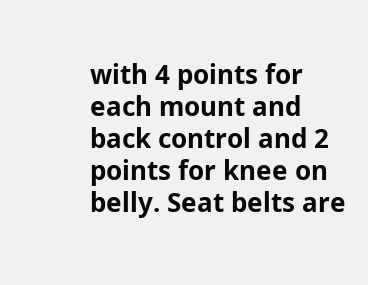with 4 points for each mount and back control and 2 points for knee on belly. Seat belts are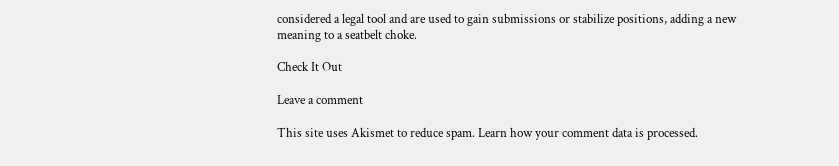considered a legal tool and are used to gain submissions or stabilize positions, adding a new meaning to a seatbelt choke.

Check It Out

Leave a comment

This site uses Akismet to reduce spam. Learn how your comment data is processed.